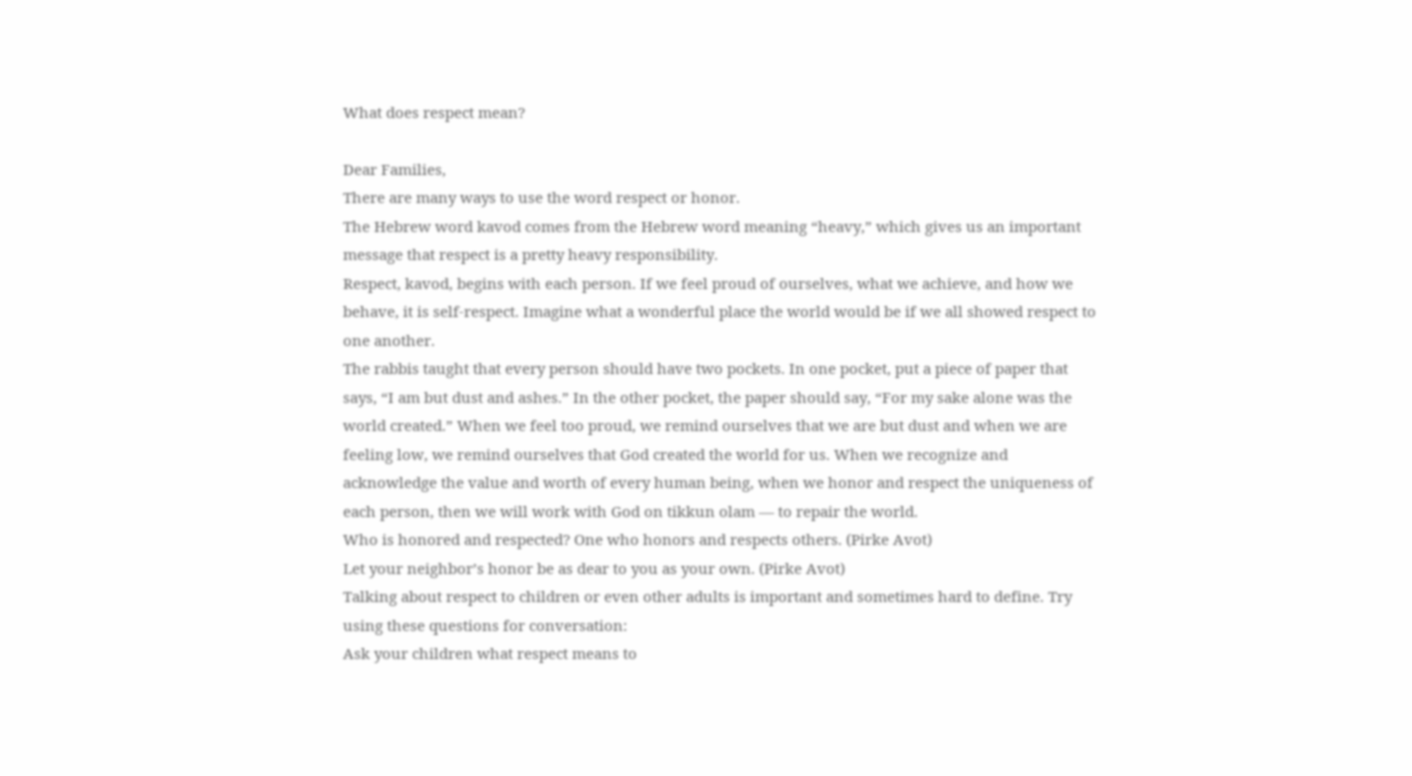What does respect mean?

Dear Families,
There are many ways to use the word respect or honor.
The Hebrew word kavod comes from the Hebrew word meaning “heavy,” which gives us an important message that respect is a pretty heavy responsibility.
Respect, kavod, begins with each person. If we feel proud of ourselves, what we achieve, and how we behave, it is self-respect. Imagine what a wonderful place the world would be if we all showed respect to one another.
The rabbis taught that every person should have two pockets. In one pocket, put a piece of paper that says, “I am but dust and ashes.” In the other pocket, the paper should say, “For my sake alone was the world created.” When we feel too proud, we remind ourselves that we are but dust and when we are feeling low, we remind ourselves that God created the world for us. When we recognize and acknowledge the value and worth of every human being, when we honor and respect the uniqueness of each person, then we will work with God on tikkun olam — to repair the world.
Who is honored and respected? One who honors and respects others. (Pirke Avot)
Let your neighbor’s honor be as dear to you as your own. (Pirke Avot)
Talking about respect to children or even other adults is important and sometimes hard to define. Try using these questions for conversation:
Ask your children what respect means to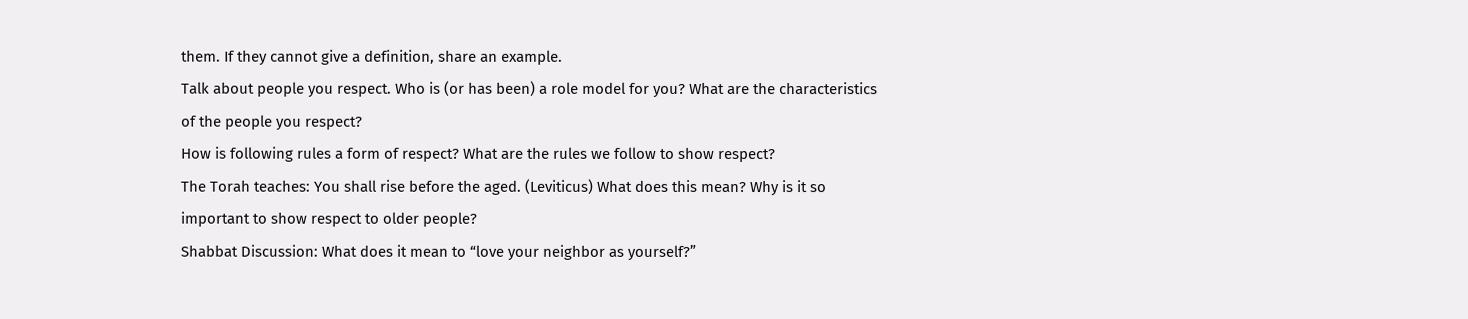them. If they cannot give a definition, share an example.
Talk about people you respect. Who is (or has been) a role model for you? What are the characteristics of the people you respect?
How is following rules a form of respect? What are the rules we follow to show respect?
The Torah teaches: You shall rise before the aged. (Leviticus) What does this mean? Why is it so important to show respect to older people?
Shabbat Discussion: What does it mean to “love your neighbor as yourself?”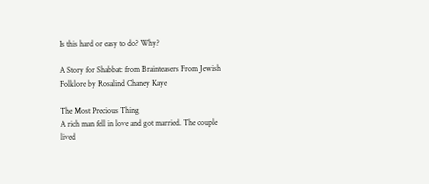Is this hard or easy to do? Why?

A Story for Shabbat: from Brainteasers From Jewish Folklore by Rosalind Chaney Kaye

The Most Precious Thing
A rich man fell in love and got married. The couple lived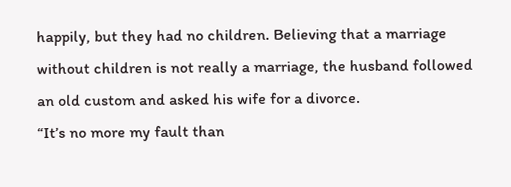happily, but they had no children. Believing that a marriage without children is not really a marriage, the husband followed an old custom and asked his wife for a divorce.
“It’s no more my fault than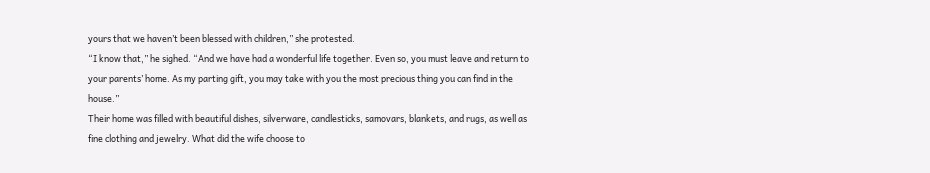yours that we haven’t been blessed with children,” she protested.
“I know that,” he sighed. “And we have had a wonderful life together. Even so, you must leave and return to your parents’ home. As my parting gift, you may take with you the most precious thing you can find in the house.”
Their home was filled with beautiful dishes, silverware, candlesticks, samovars, blankets, and rugs, as well as fine clothing and jewelry. What did the wife choose to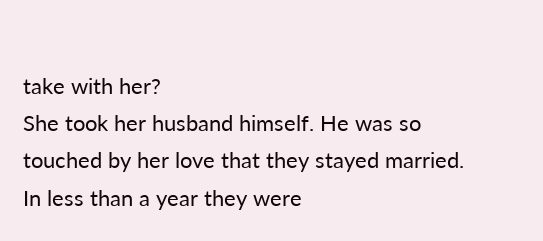take with her?
She took her husband himself. He was so touched by her love that they stayed married. In less than a year they were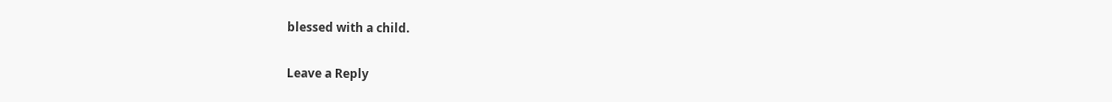blessed with a child.

Leave a Reply